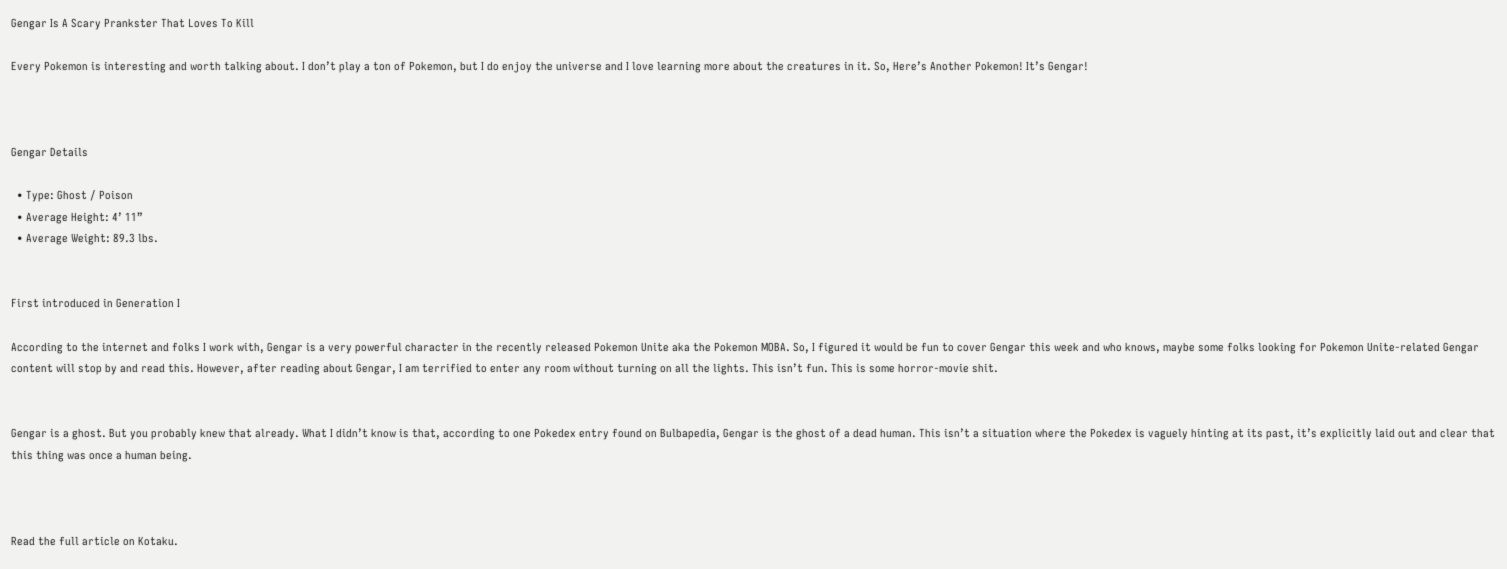Gengar Is A Scary Prankster That Loves To Kill

Every Pokemon is interesting and worth talking about. I don’t play a ton of Pokemon, but I do enjoy the universe and I love learning more about the creatures in it. So, Here’s Another Pokemon! It’s Gengar!



Gengar Details

  • Type: Ghost / Poison
  • Average Height: 4’ 11”
  • Average Weight: 89.3 lbs.


First introduced in Generation I

According to the internet and folks I work with, Gengar is a very powerful character in the recently released Pokemon Unite aka the Pokemon MOBA. So, I figured it would be fun to cover Gengar this week and who knows, maybe some folks looking for Pokemon Unite-related Gengar content will stop by and read this. However, after reading about Gengar, I am terrified to enter any room without turning on all the lights. This isn’t fun. This is some horror-movie shit.


Gengar is a ghost. But you probably knew that already. What I didn’t know is that, according to one Pokedex entry found on Bulbapedia, Gengar is the ghost of a dead human. This isn’t a situation where the Pokedex is vaguely hinting at its past, it’s explicitly laid out and clear that this thing was once a human being.



Read the full article on Kotaku.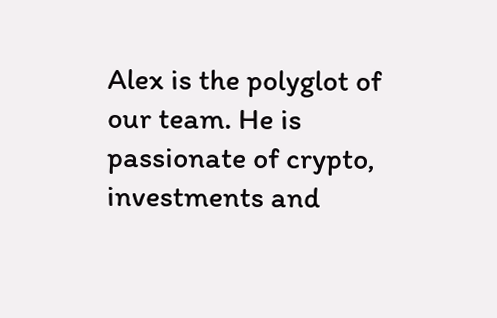Alex is the polyglot of our team. He is passionate of crypto, investments and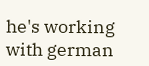he's working with german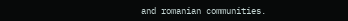and romanian communities.